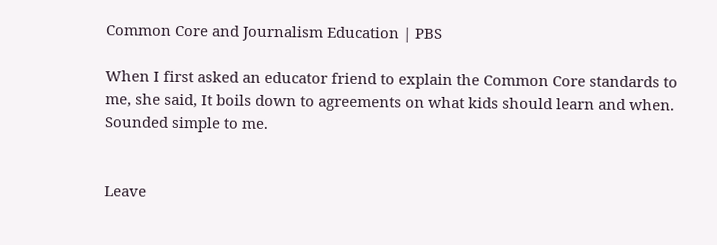Common Core and Journalism Education | PBS

When I first asked an educator friend to explain the Common Core standards to me, she said, It boils down to agreements on what kids should learn and when. Sounded simple to me.


Leave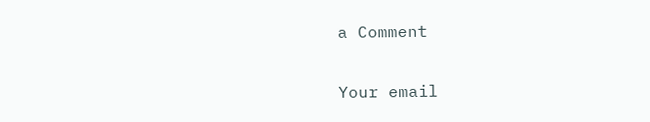a Comment

Your email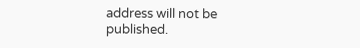address will not be published.